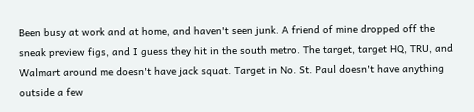Been busy at work and at home, and haven't seen junk. A friend of mine dropped off the sneak preview figs, and I guess they hit in the south metro. The target, target HQ, TRU, and Walmart around me doesn't have jack squat. Target in No. St. Paul doesn't have anything outside a few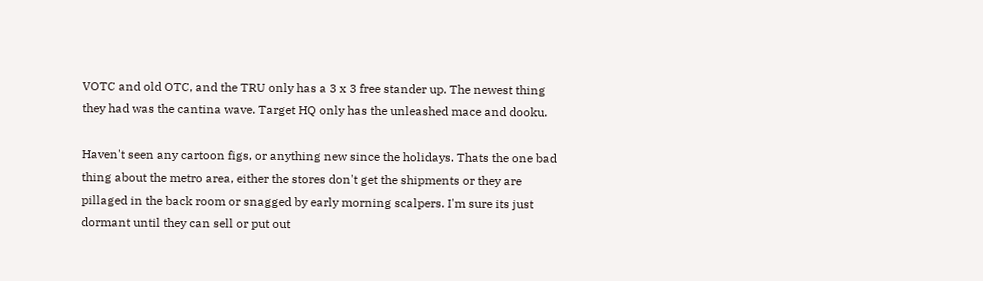VOTC and old OTC, and the TRU only has a 3 x 3 free stander up. The newest thing they had was the cantina wave. Target HQ only has the unleashed mace and dooku.

Haven't seen any cartoon figs, or anything new since the holidays. Thats the one bad thing about the metro area, either the stores don't get the shipments or they are pillaged in the back room or snagged by early morning scalpers. I'm sure its just dormant until they can sell or put out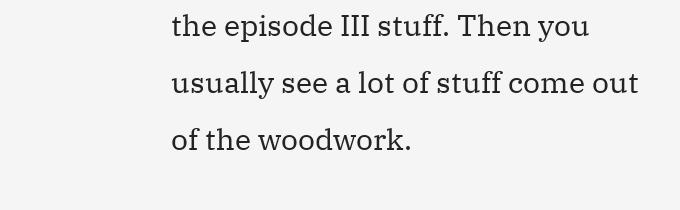the episode III stuff. Then you usually see a lot of stuff come out of the woodwork.